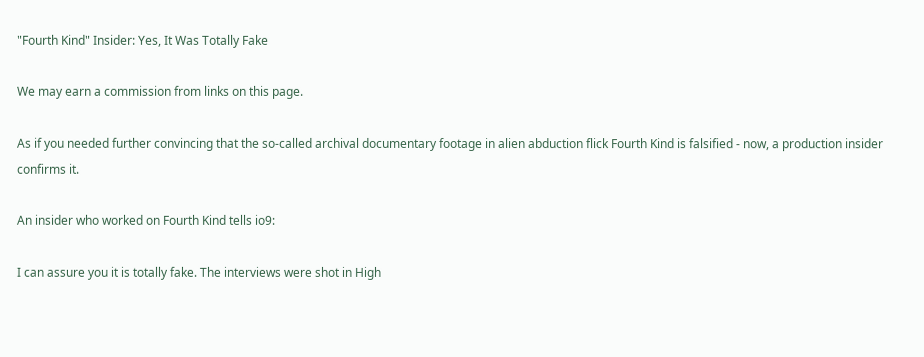"Fourth Kind" Insider: Yes, It Was Totally Fake

We may earn a commission from links on this page.

As if you needed further convincing that the so-called archival documentary footage in alien abduction flick Fourth Kind is falsified - now, a production insider confirms it.

An insider who worked on Fourth Kind tells io9:

I can assure you it is totally fake. The interviews were shot in High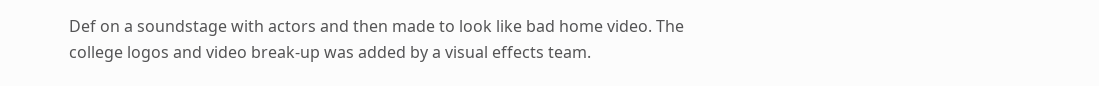Def on a soundstage with actors and then made to look like bad home video. The college logos and video break-up was added by a visual effects team.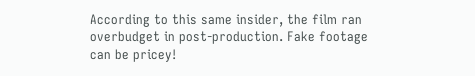According to this same insider, the film ran overbudget in post-production. Fake footage can be pricey!